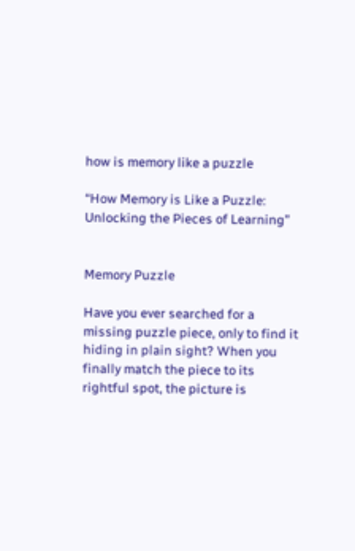how is memory like a puzzle

“How Memory is Like a Puzzle: Unlocking the Pieces of Learning”


Memory Puzzle

Have you ever searched for a missing puzzle piece, only to find it hiding in plain sight? When you finally match the piece to its rightful spot, the picture is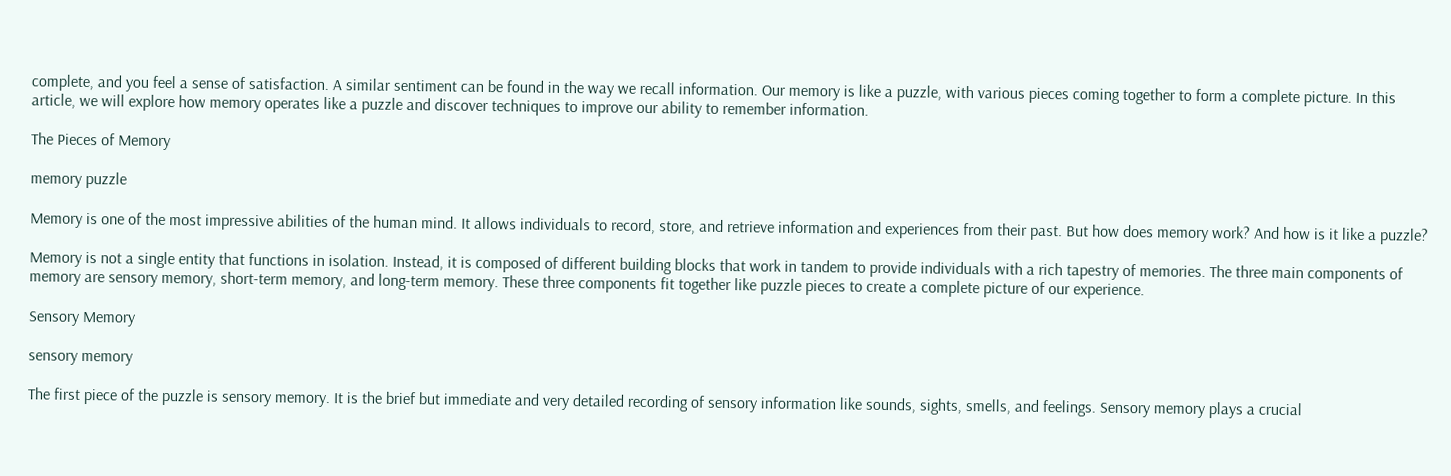complete, and you feel a sense of satisfaction. A similar sentiment can be found in the way we recall information. Our memory is like a puzzle, with various pieces coming together to form a complete picture. In this article, we will explore how memory operates like a puzzle and discover techniques to improve our ability to remember information.

The Pieces of Memory

memory puzzle

Memory is one of the most impressive abilities of the human mind. It allows individuals to record, store, and retrieve information and experiences from their past. But how does memory work? And how is it like a puzzle?

Memory is not a single entity that functions in isolation. Instead, it is composed of different building blocks that work in tandem to provide individuals with a rich tapestry of memories. The three main components of memory are sensory memory, short-term memory, and long-term memory. These three components fit together like puzzle pieces to create a complete picture of our experience.

Sensory Memory

sensory memory

The first piece of the puzzle is sensory memory. It is the brief but immediate and very detailed recording of sensory information like sounds, sights, smells, and feelings. Sensory memory plays a crucial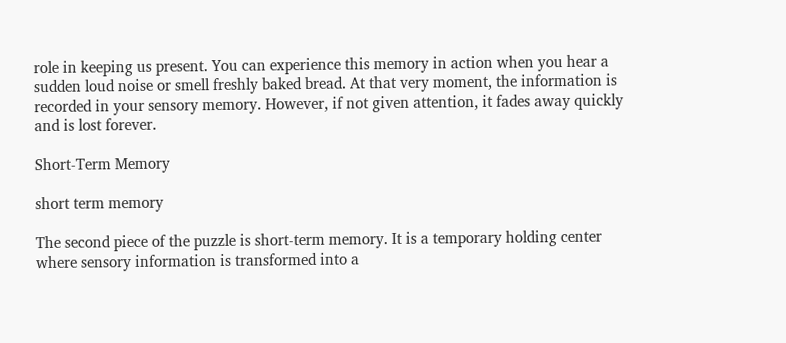role in keeping us present. You can experience this memory in action when you hear a sudden loud noise or smell freshly baked bread. At that very moment, the information is recorded in your sensory memory. However, if not given attention, it fades away quickly and is lost forever.

Short-Term Memory

short term memory

The second piece of the puzzle is short-term memory. It is a temporary holding center where sensory information is transformed into a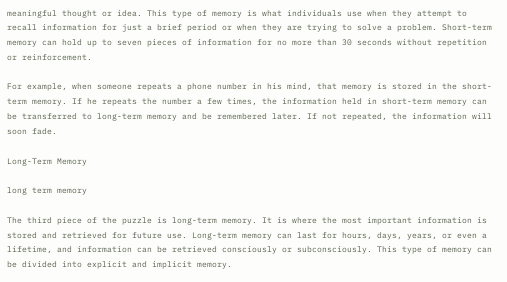meaningful thought or idea. This type of memory is what individuals use when they attempt to recall information for just a brief period or when they are trying to solve a problem. Short-term memory can hold up to seven pieces of information for no more than 30 seconds without repetition or reinforcement.

For example, when someone repeats a phone number in his mind, that memory is stored in the short-term memory. If he repeats the number a few times, the information held in short-term memory can be transferred to long-term memory and be remembered later. If not repeated, the information will soon fade.

Long-Term Memory

long term memory

The third piece of the puzzle is long-term memory. It is where the most important information is stored and retrieved for future use. Long-term memory can last for hours, days, years, or even a lifetime, and information can be retrieved consciously or subconsciously. This type of memory can be divided into explicit and implicit memory.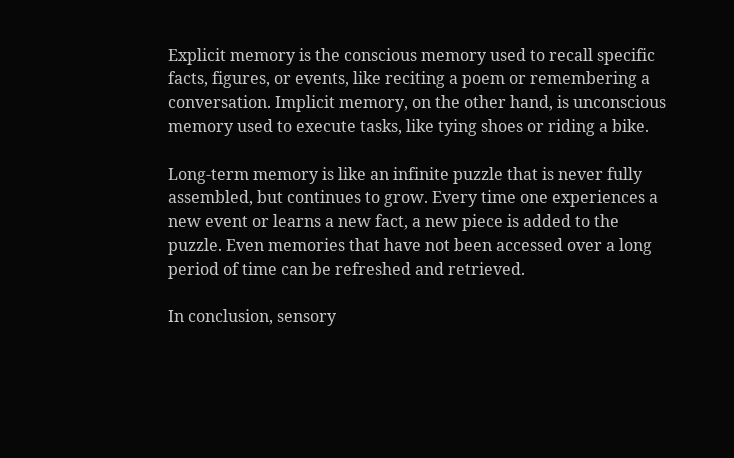Explicit memory is the conscious memory used to recall specific facts, figures, or events, like reciting a poem or remembering a conversation. Implicit memory, on the other hand, is unconscious memory used to execute tasks, like tying shoes or riding a bike.

Long-term memory is like an infinite puzzle that is never fully assembled, but continues to grow. Every time one experiences a new event or learns a new fact, a new piece is added to the puzzle. Even memories that have not been accessed over a long period of time can be refreshed and retrieved.

In conclusion, sensory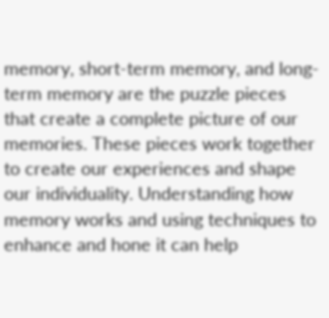memory, short-term memory, and long-term memory are the puzzle pieces that create a complete picture of our memories. These pieces work together to create our experiences and shape our individuality. Understanding how memory works and using techniques to enhance and hone it can help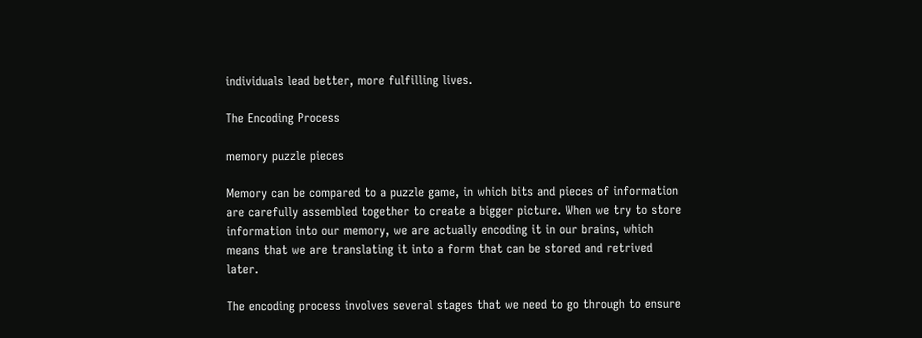individuals lead better, more fulfilling lives.

The Encoding Process

memory puzzle pieces

Memory can be compared to a puzzle game, in which bits and pieces of information are carefully assembled together to create a bigger picture. When we try to store information into our memory, we are actually encoding it in our brains, which means that we are translating it into a form that can be stored and retrived later.

The encoding process involves several stages that we need to go through to ensure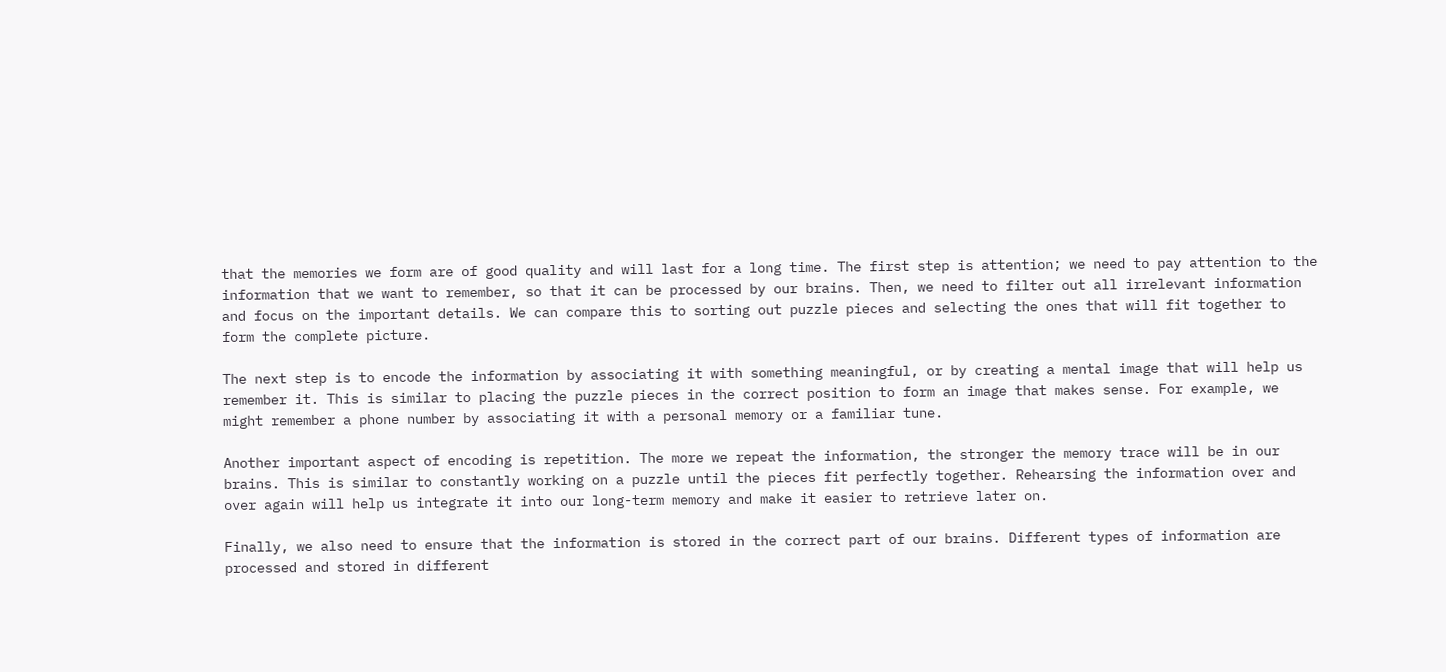that the memories we form are of good quality and will last for a long time. The first step is attention; we need to pay attention to the information that we want to remember, so that it can be processed by our brains. Then, we need to filter out all irrelevant information and focus on the important details. We can compare this to sorting out puzzle pieces and selecting the ones that will fit together to form the complete picture.

The next step is to encode the information by associating it with something meaningful, or by creating a mental image that will help us remember it. This is similar to placing the puzzle pieces in the correct position to form an image that makes sense. For example, we might remember a phone number by associating it with a personal memory or a familiar tune.

Another important aspect of encoding is repetition. The more we repeat the information, the stronger the memory trace will be in our brains. This is similar to constantly working on a puzzle until the pieces fit perfectly together. Rehearsing the information over and over again will help us integrate it into our long-term memory and make it easier to retrieve later on.

Finally, we also need to ensure that the information is stored in the correct part of our brains. Different types of information are processed and stored in different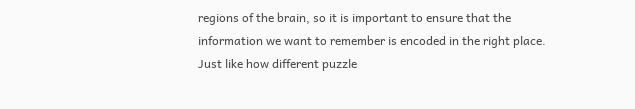regions of the brain, so it is important to ensure that the information we want to remember is encoded in the right place. Just like how different puzzle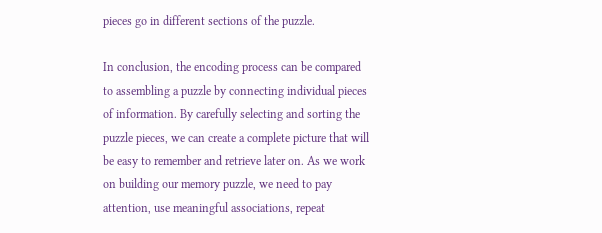pieces go in different sections of the puzzle.

In conclusion, the encoding process can be compared to assembling a puzzle by connecting individual pieces of information. By carefully selecting and sorting the puzzle pieces, we can create a complete picture that will be easy to remember and retrieve later on. As we work on building our memory puzzle, we need to pay attention, use meaningful associations, repeat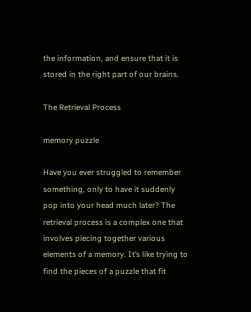the information, and ensure that it is stored in the right part of our brains.

The Retrieval Process

memory puzzle

Have you ever struggled to remember something, only to have it suddenly pop into your head much later? The retrieval process is a complex one that involves piecing together various elements of a memory. It’s like trying to find the pieces of a puzzle that fit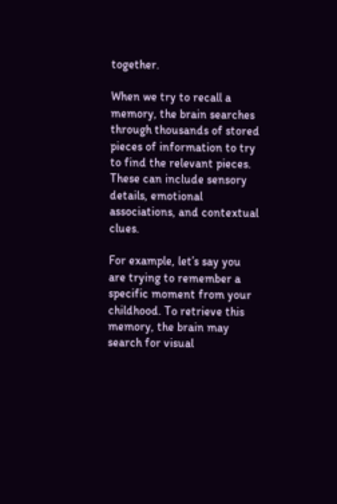together.

When we try to recall a memory, the brain searches through thousands of stored pieces of information to try to find the relevant pieces. These can include sensory details, emotional associations, and contextual clues.

For example, let’s say you are trying to remember a specific moment from your childhood. To retrieve this memory, the brain may search for visual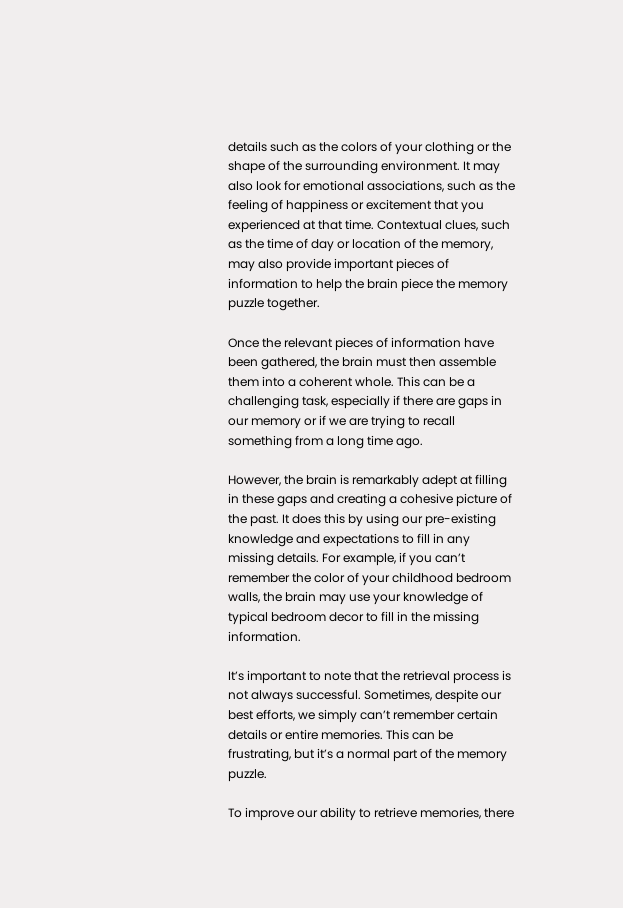details such as the colors of your clothing or the shape of the surrounding environment. It may also look for emotional associations, such as the feeling of happiness or excitement that you experienced at that time. Contextual clues, such as the time of day or location of the memory, may also provide important pieces of information to help the brain piece the memory puzzle together.

Once the relevant pieces of information have been gathered, the brain must then assemble them into a coherent whole. This can be a challenging task, especially if there are gaps in our memory or if we are trying to recall something from a long time ago.

However, the brain is remarkably adept at filling in these gaps and creating a cohesive picture of the past. It does this by using our pre-existing knowledge and expectations to fill in any missing details. For example, if you can’t remember the color of your childhood bedroom walls, the brain may use your knowledge of typical bedroom decor to fill in the missing information.

It’s important to note that the retrieval process is not always successful. Sometimes, despite our best efforts, we simply can’t remember certain details or entire memories. This can be frustrating, but it’s a normal part of the memory puzzle.

To improve our ability to retrieve memories, there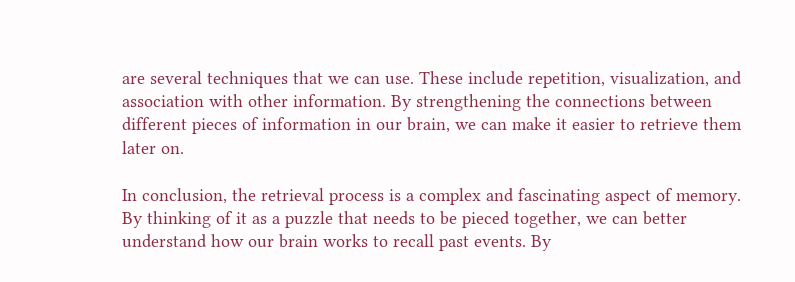are several techniques that we can use. These include repetition, visualization, and association with other information. By strengthening the connections between different pieces of information in our brain, we can make it easier to retrieve them later on.

In conclusion, the retrieval process is a complex and fascinating aspect of memory. By thinking of it as a puzzle that needs to be pieced together, we can better understand how our brain works to recall past events. By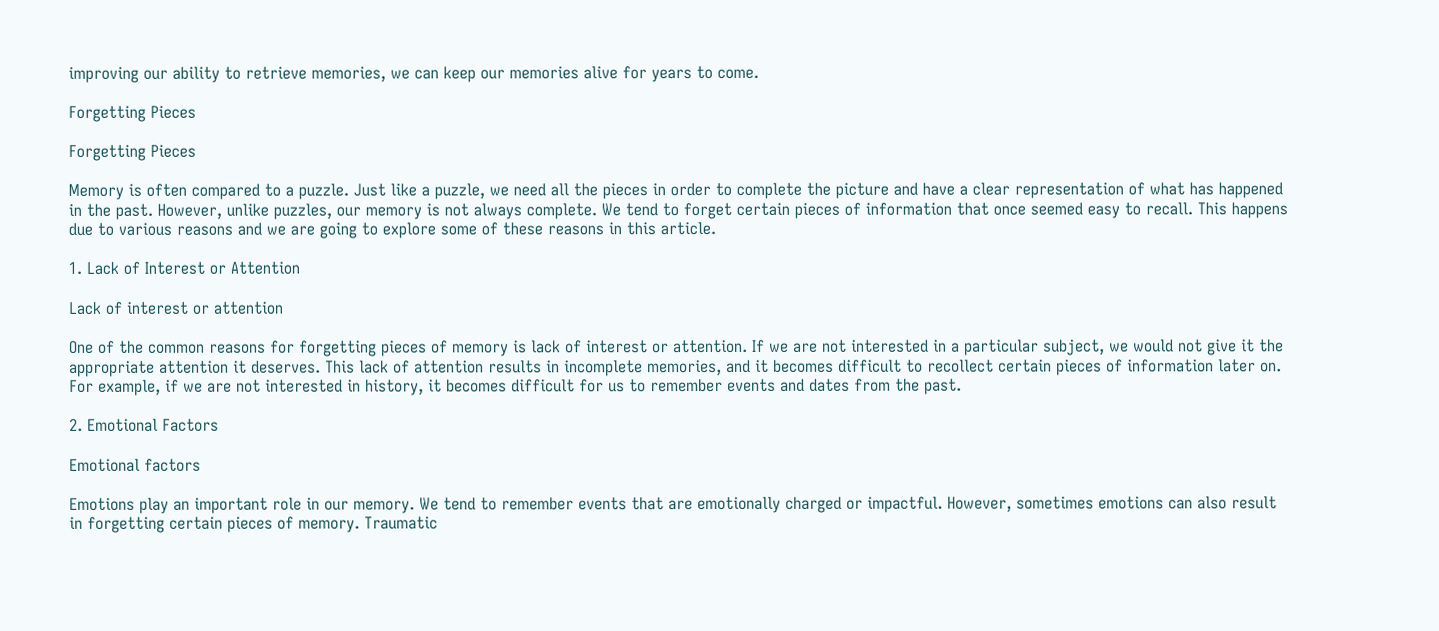improving our ability to retrieve memories, we can keep our memories alive for years to come.

Forgetting Pieces

Forgetting Pieces

Memory is often compared to a puzzle. Just like a puzzle, we need all the pieces in order to complete the picture and have a clear representation of what has happened in the past. However, unlike puzzles, our memory is not always complete. We tend to forget certain pieces of information that once seemed easy to recall. This happens due to various reasons and we are going to explore some of these reasons in this article.

1. Lack of Interest or Attention

Lack of interest or attention

One of the common reasons for forgetting pieces of memory is lack of interest or attention. If we are not interested in a particular subject, we would not give it the appropriate attention it deserves. This lack of attention results in incomplete memories, and it becomes difficult to recollect certain pieces of information later on. For example, if we are not interested in history, it becomes difficult for us to remember events and dates from the past.

2. Emotional Factors

Emotional factors

Emotions play an important role in our memory. We tend to remember events that are emotionally charged or impactful. However, sometimes emotions can also result in forgetting certain pieces of memory. Traumatic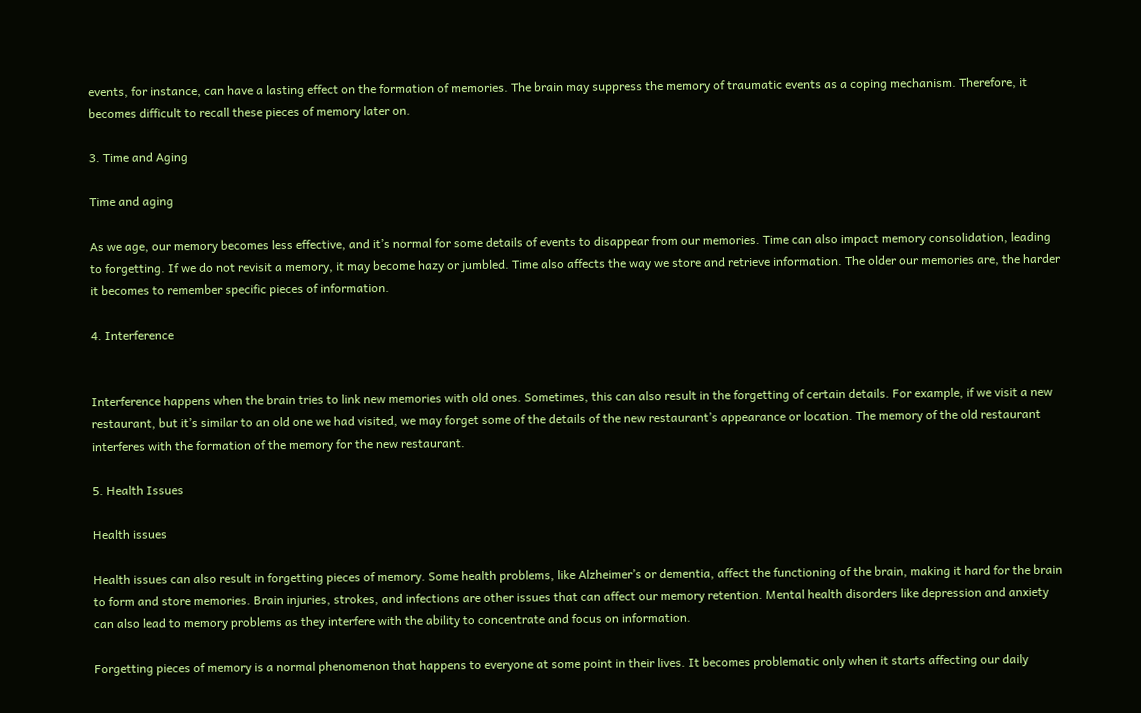events, for instance, can have a lasting effect on the formation of memories. The brain may suppress the memory of traumatic events as a coping mechanism. Therefore, it becomes difficult to recall these pieces of memory later on.

3. Time and Aging

Time and aging

As we age, our memory becomes less effective, and it’s normal for some details of events to disappear from our memories. Time can also impact memory consolidation, leading to forgetting. If we do not revisit a memory, it may become hazy or jumbled. Time also affects the way we store and retrieve information. The older our memories are, the harder it becomes to remember specific pieces of information.

4. Interference


Interference happens when the brain tries to link new memories with old ones. Sometimes, this can also result in the forgetting of certain details. For example, if we visit a new restaurant, but it’s similar to an old one we had visited, we may forget some of the details of the new restaurant’s appearance or location. The memory of the old restaurant interferes with the formation of the memory for the new restaurant.

5. Health Issues

Health issues

Health issues can also result in forgetting pieces of memory. Some health problems, like Alzheimer’s or dementia, affect the functioning of the brain, making it hard for the brain to form and store memories. Brain injuries, strokes, and infections are other issues that can affect our memory retention. Mental health disorders like depression and anxiety can also lead to memory problems as they interfere with the ability to concentrate and focus on information.

Forgetting pieces of memory is a normal phenomenon that happens to everyone at some point in their lives. It becomes problematic only when it starts affecting our daily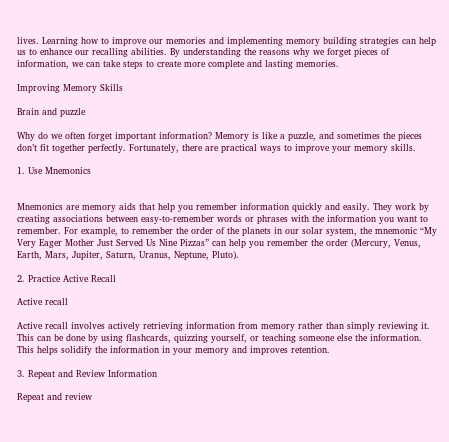lives. Learning how to improve our memories and implementing memory building strategies can help us to enhance our recalling abilities. By understanding the reasons why we forget pieces of information, we can take steps to create more complete and lasting memories.

Improving Memory Skills

Brain and puzzle

Why do we often forget important information? Memory is like a puzzle, and sometimes the pieces don’t fit together perfectly. Fortunately, there are practical ways to improve your memory skills.

1. Use Mnemonics


Mnemonics are memory aids that help you remember information quickly and easily. They work by creating associations between easy-to-remember words or phrases with the information you want to remember. For example, to remember the order of the planets in our solar system, the mnemonic “My Very Eager Mother Just Served Us Nine Pizzas” can help you remember the order (Mercury, Venus, Earth, Mars, Jupiter, Saturn, Uranus, Neptune, Pluto).

2. Practice Active Recall

Active recall

Active recall involves actively retrieving information from memory rather than simply reviewing it. This can be done by using flashcards, quizzing yourself, or teaching someone else the information. This helps solidify the information in your memory and improves retention.

3. Repeat and Review Information

Repeat and review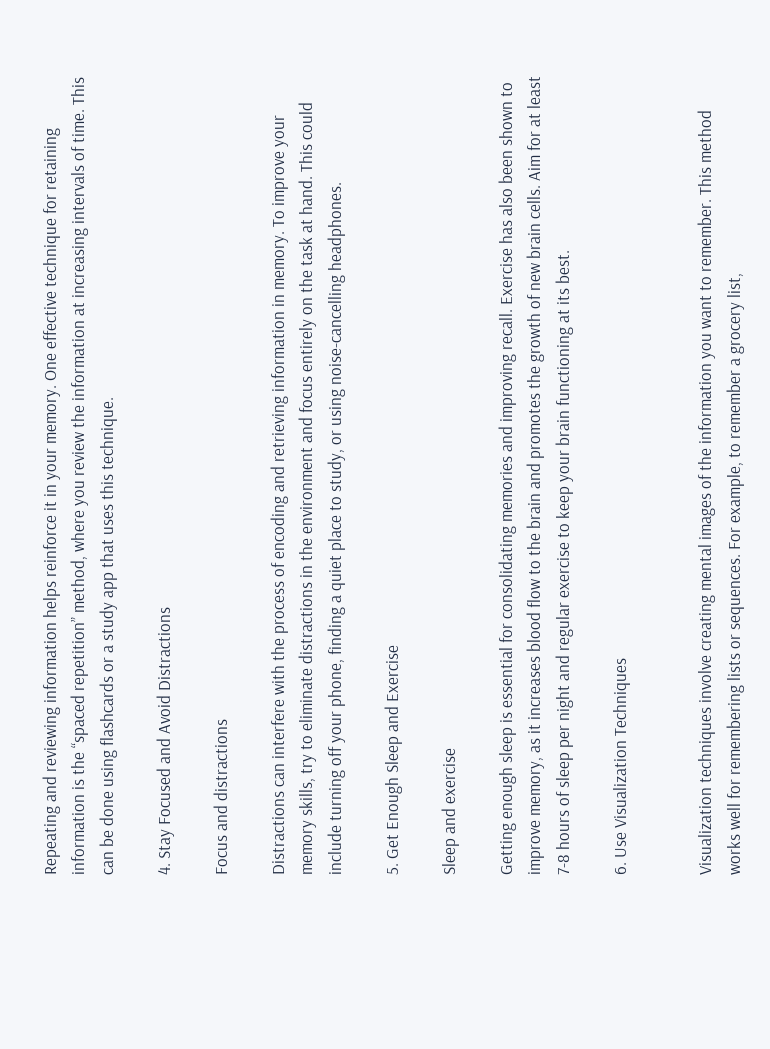Repeating and reviewing information helps reinforce it in your memory. One effective technique for retaining information is the “spaced repetition” method, where you review the information at increasing intervals of time. This can be done using flashcards or a study app that uses this technique.

4. Stay Focused and Avoid Distractions

Focus and distractions

Distractions can interfere with the process of encoding and retrieving information in memory. To improve your memory skills, try to eliminate distractions in the environment and focus entirely on the task at hand. This could include turning off your phone, finding a quiet place to study, or using noise-cancelling headphones.

5. Get Enough Sleep and Exercise

Sleep and exercise

Getting enough sleep is essential for consolidating memories and improving recall. Exercise has also been shown to improve memory, as it increases blood flow to the brain and promotes the growth of new brain cells. Aim for at least 7-8 hours of sleep per night and regular exercise to keep your brain functioning at its best.

6. Use Visualization Techniques


Visualization techniques involve creating mental images of the information you want to remember. This method works well for remembering lists or sequences. For example, to remember a grocery list,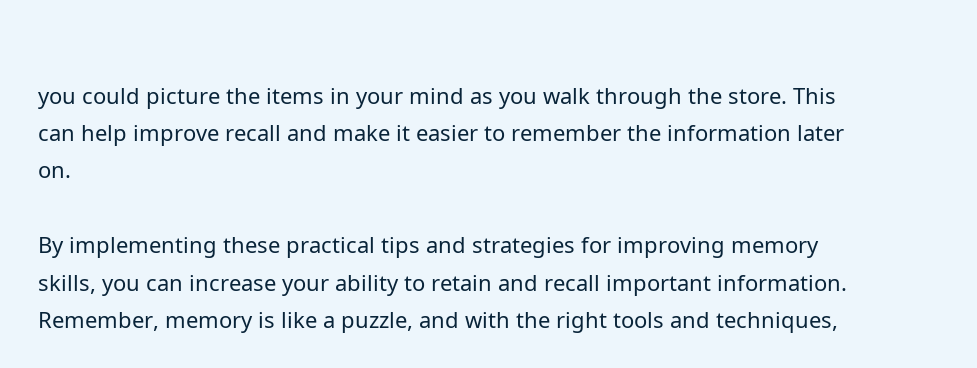you could picture the items in your mind as you walk through the store. This can help improve recall and make it easier to remember the information later on.

By implementing these practical tips and strategies for improving memory skills, you can increase your ability to retain and recall important information. Remember, memory is like a puzzle, and with the right tools and techniques,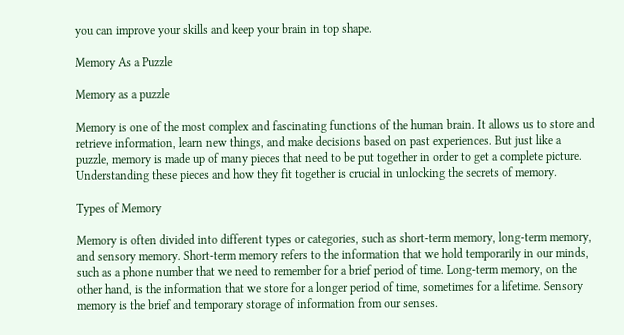you can improve your skills and keep your brain in top shape.

Memory As a Puzzle

Memory as a puzzle

Memory is one of the most complex and fascinating functions of the human brain. It allows us to store and retrieve information, learn new things, and make decisions based on past experiences. But just like a puzzle, memory is made up of many pieces that need to be put together in order to get a complete picture. Understanding these pieces and how they fit together is crucial in unlocking the secrets of memory.

Types of Memory

Memory is often divided into different types or categories, such as short-term memory, long-term memory, and sensory memory. Short-term memory refers to the information that we hold temporarily in our minds, such as a phone number that we need to remember for a brief period of time. Long-term memory, on the other hand, is the information that we store for a longer period of time, sometimes for a lifetime. Sensory memory is the brief and temporary storage of information from our senses.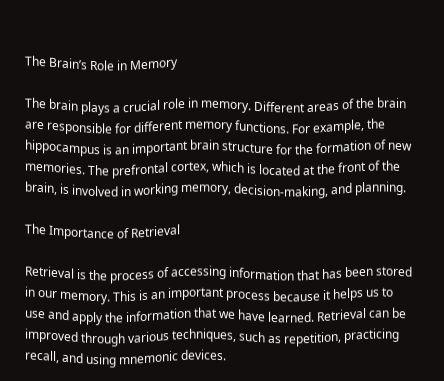The Brain’s Role in Memory

The brain plays a crucial role in memory. Different areas of the brain are responsible for different memory functions. For example, the hippocampus is an important brain structure for the formation of new memories. The prefrontal cortex, which is located at the front of the brain, is involved in working memory, decision-making, and planning.

The Importance of Retrieval

Retrieval is the process of accessing information that has been stored in our memory. This is an important process because it helps us to use and apply the information that we have learned. Retrieval can be improved through various techniques, such as repetition, practicing recall, and using mnemonic devices.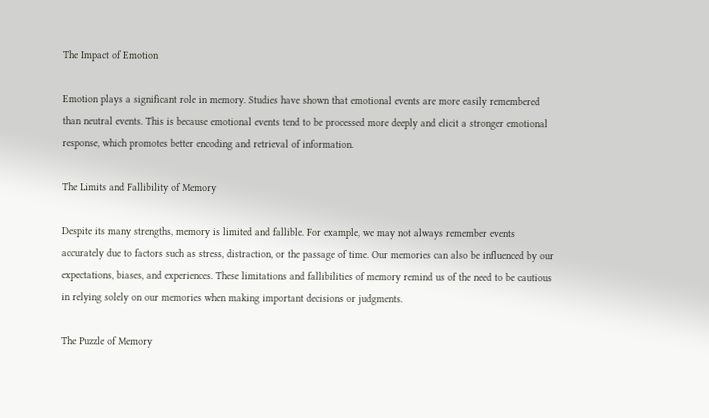The Impact of Emotion

Emotion plays a significant role in memory. Studies have shown that emotional events are more easily remembered than neutral events. This is because emotional events tend to be processed more deeply and elicit a stronger emotional response, which promotes better encoding and retrieval of information.

The Limits and Fallibility of Memory

Despite its many strengths, memory is limited and fallible. For example, we may not always remember events accurately due to factors such as stress, distraction, or the passage of time. Our memories can also be influenced by our expectations, biases, and experiences. These limitations and fallibilities of memory remind us of the need to be cautious in relying solely on our memories when making important decisions or judgments.

The Puzzle of Memory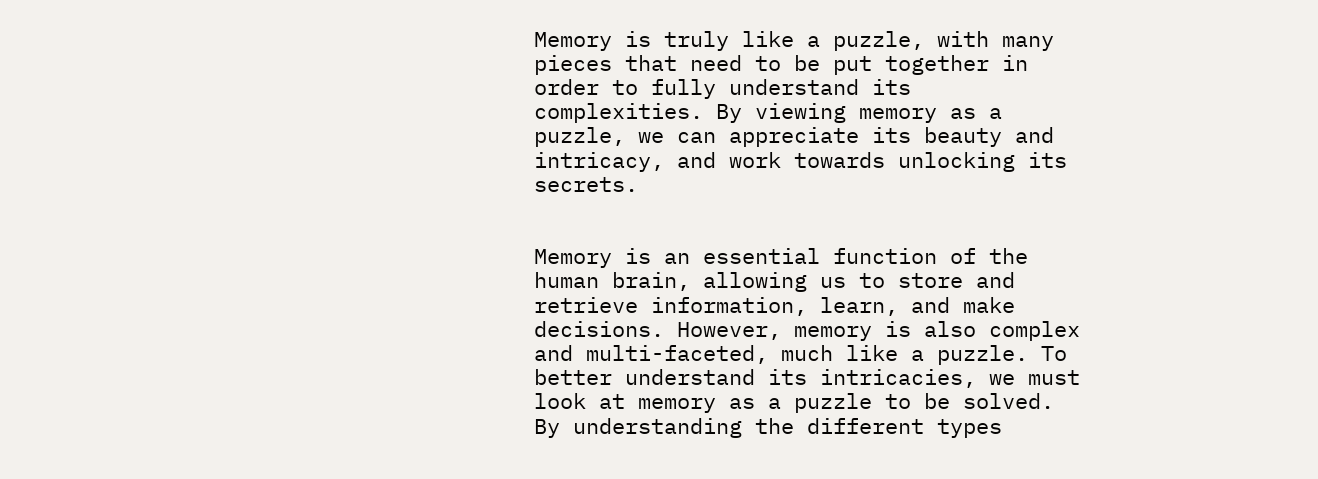Memory is truly like a puzzle, with many pieces that need to be put together in order to fully understand its complexities. By viewing memory as a puzzle, we can appreciate its beauty and intricacy, and work towards unlocking its secrets.


Memory is an essential function of the human brain, allowing us to store and retrieve information, learn, and make decisions. However, memory is also complex and multi-faceted, much like a puzzle. To better understand its intricacies, we must look at memory as a puzzle to be solved. By understanding the different types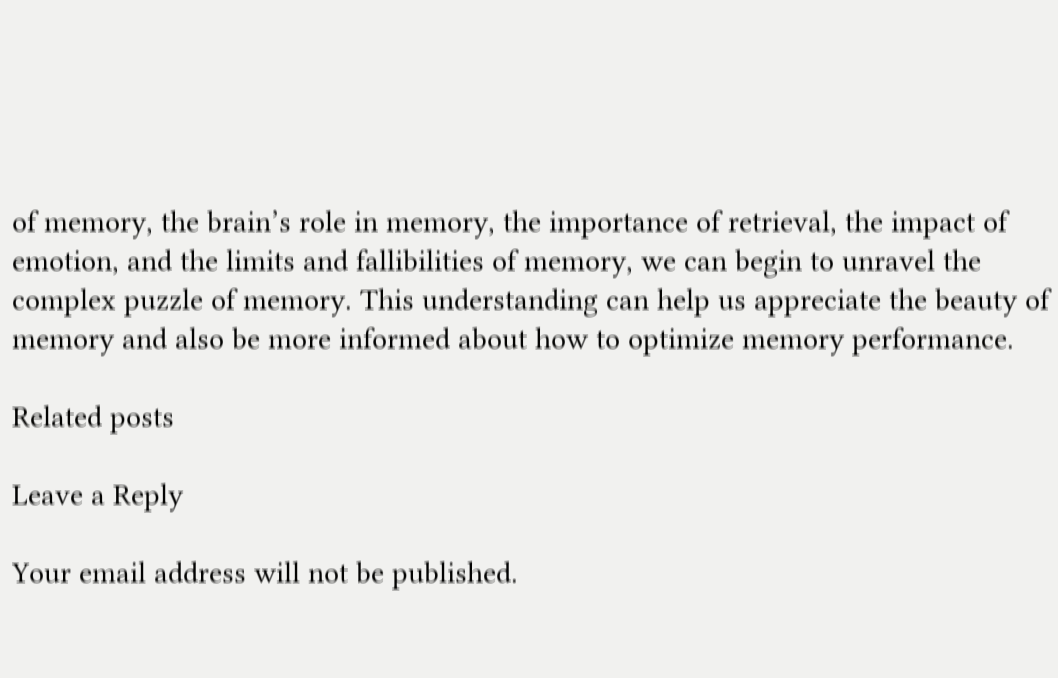of memory, the brain’s role in memory, the importance of retrieval, the impact of emotion, and the limits and fallibilities of memory, we can begin to unravel the complex puzzle of memory. This understanding can help us appreciate the beauty of memory and also be more informed about how to optimize memory performance.

Related posts

Leave a Reply

Your email address will not be published.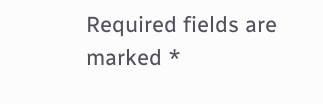Required fields are marked *